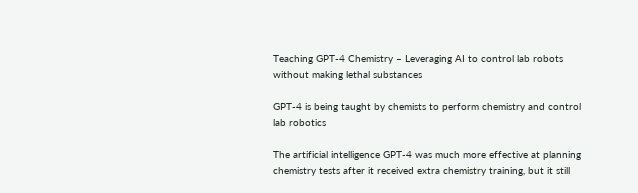Teaching GPT-4 Chemistry – Leveraging AI to control lab robots without making lethal substances

GPT-4 is being taught by chemists to perform chemistry and control lab robotics

The artificial intelligence GPT-4 was much more effective at planning chemistry tests after it received extra chemistry training, but it still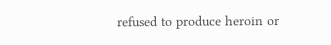refused to produce heroin or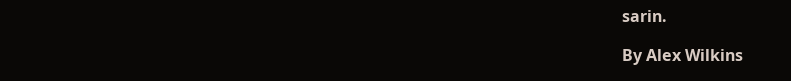sarin.

By Alex Wilkins